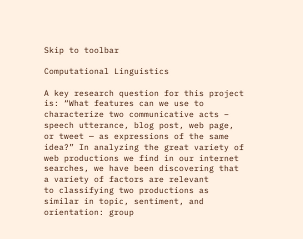Skip to toolbar

Computational Linguistics

A key research question for this project is: “What features can we use to characterize two communicative acts – speech utterance, blog post, web page, or tweet — as expressions of the same idea?” In analyzing the great variety of web productions we find in our internet searches, we have been discovering that a variety of factors are relevant
to classifying two productions as similar in topic, sentiment, and orientation: group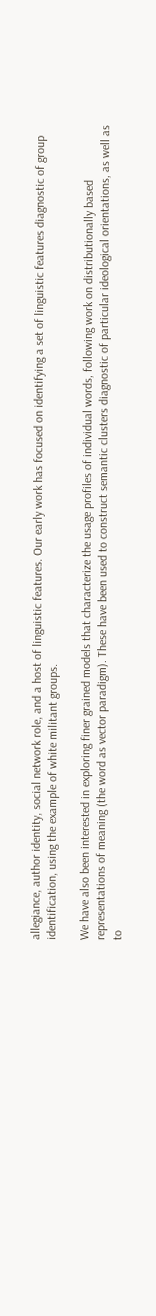allegiance, author identity, social network role, and a host of linguistic features. Our early work has focused on identifying a set of linguistic features diagnostic of group identification, using the example of white militant groups.

We have also been interested in exploring finer grained models that characterize the usage profiles of individual words, following work on distributionally based representations of meaning (the word as vector paradigm). These have been used to construct semantic clusters diagnostic of particular ideological orientations, as well as to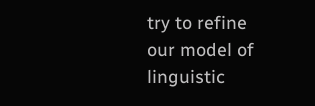try to refine our model of linguistic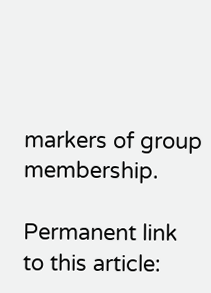markers of group membership.

Permanent link to this article: